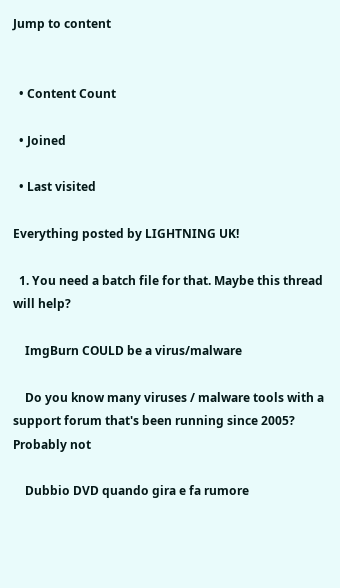Jump to content


  • Content Count

  • Joined

  • Last visited

Everything posted by LIGHTNING UK!

  1. You need a batch file for that. Maybe this thread will help?

    ImgBurn COULD be a virus/malware

    Do you know many viruses / malware tools with a support forum that's been running since 2005? Probably not

    Dubbio DVD quando gira e fa rumore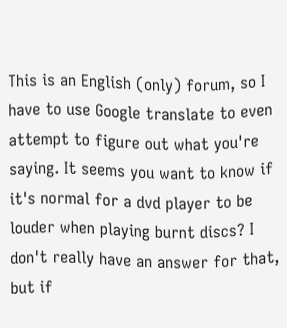This is an English (only) forum, so I have to use Google translate to even attempt to figure out what you're saying. It seems you want to know if it's normal for a dvd player to be louder when playing burnt discs? I don't really have an answer for that, but if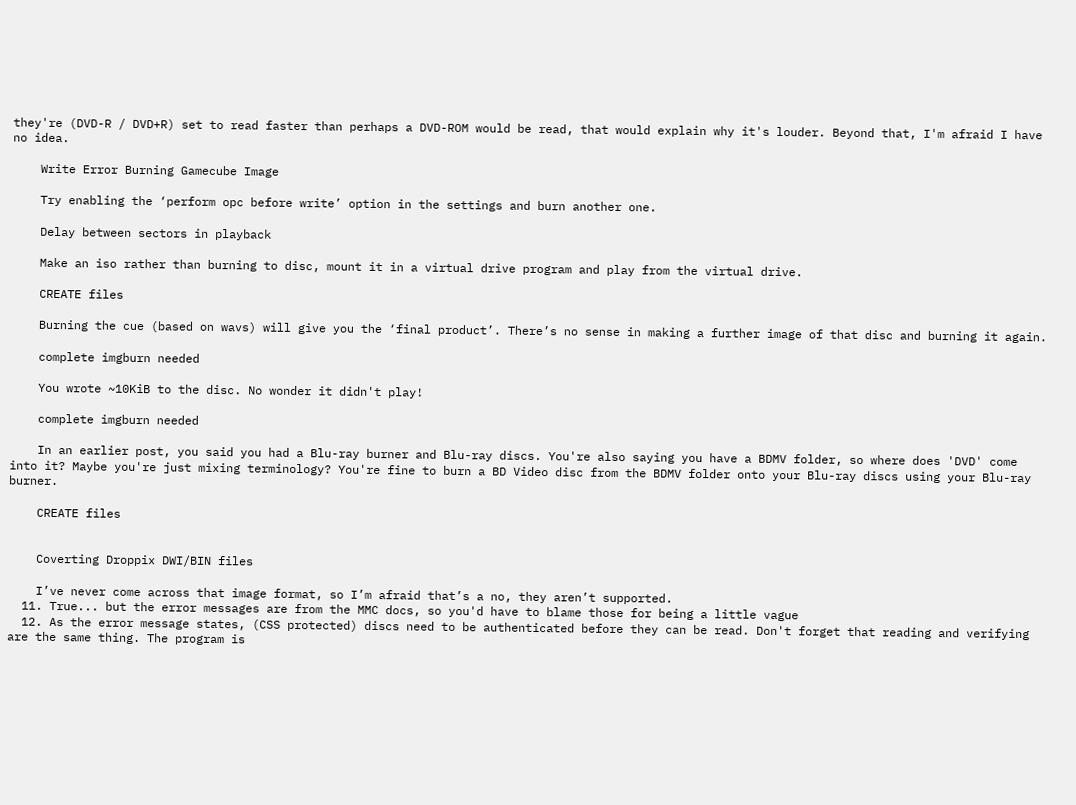they're (DVD-R / DVD+R) set to read faster than perhaps a DVD-ROM would be read, that would explain why it's louder. Beyond that, I'm afraid I have no idea.

    Write Error Burning Gamecube Image

    Try enabling the ‘perform opc before write’ option in the settings and burn another one.

    Delay between sectors in playback

    Make an iso rather than burning to disc, mount it in a virtual drive program and play from the virtual drive.

    CREATE files

    Burning the cue (based on wavs) will give you the ‘final product’. There’s no sense in making a further image of that disc and burning it again.

    complete imgburn needed

    You wrote ~10KiB to the disc. No wonder it didn't play!

    complete imgburn needed

    In an earlier post, you said you had a Blu-ray burner and Blu-ray discs. You're also saying you have a BDMV folder, so where does 'DVD' come into it? Maybe you're just mixing terminology? You're fine to burn a BD Video disc from the BDMV folder onto your Blu-ray discs using your Blu-ray burner.

    CREATE files


    Coverting Droppix DWI/BIN files

    I’ve never come across that image format, so I’m afraid that’s a no, they aren’t supported.
  11. True... but the error messages are from the MMC docs, so you'd have to blame those for being a little vague
  12. As the error message states, (CSS protected) discs need to be authenticated before they can be read. Don't forget that reading and verifying are the same thing. The program is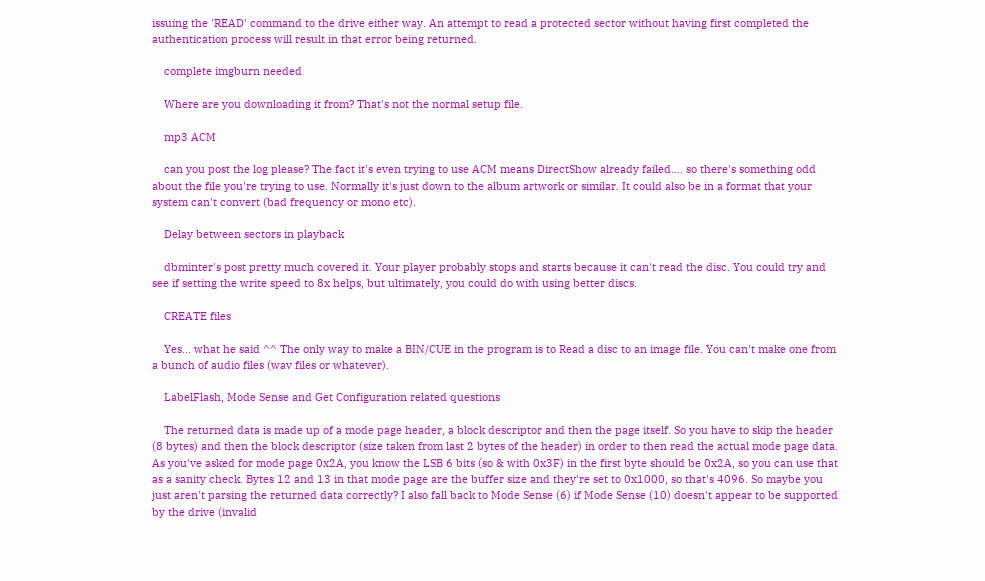issuing the 'READ' command to the drive either way. An attempt to read a protected sector without having first completed the authentication process will result in that error being returned.

    complete imgburn needed

    Where are you downloading it from? That's not the normal setup file.

    mp3 ACM

    can you post the log please? The fact it's even trying to use ACM means DirectShow already failed.... so there's something odd about the file you're trying to use. Normally it's just down to the album artwork or similar. It could also be in a format that your system can't convert (bad frequency or mono etc).

    Delay between sectors in playback

    dbminter's post pretty much covered it. Your player probably stops and starts because it can't read the disc. You could try and see if setting the write speed to 8x helps, but ultimately, you could do with using better discs.

    CREATE files

    Yes... what he said ^^ The only way to make a BIN/CUE in the program is to Read a disc to an image file. You can't make one from a bunch of audio files (wav files or whatever).

    LabelFlash, Mode Sense and Get Configuration related questions

    The returned data is made up of a mode page header, a block descriptor and then the page itself. So you have to skip the header (8 bytes) and then the block descriptor (size taken from last 2 bytes of the header) in order to then read the actual mode page data. As you've asked for mode page 0x2A, you know the LSB 6 bits (so & with 0x3F) in the first byte should be 0x2A, so you can use that as a sanity check. Bytes 12 and 13 in that mode page are the buffer size and they're set to 0x1000, so that's 4096. So maybe you just aren't parsing the returned data correctly? I also fall back to Mode Sense (6) if Mode Sense (10) doesn't appear to be supported by the drive (invalid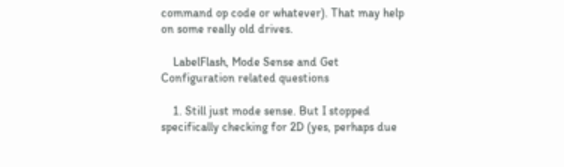command op code or whatever). That may help on some really old drives.

    LabelFlash, Mode Sense and Get Configuration related questions

    1. Still just mode sense. But I stopped specifically checking for 2D (yes, perhaps due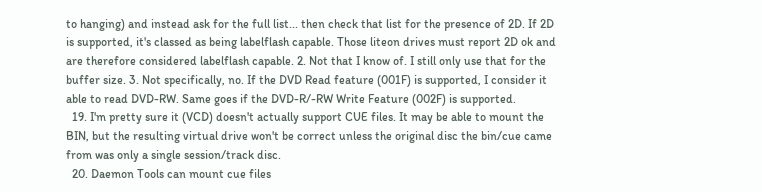to hanging) and instead ask for the full list... then check that list for the presence of 2D. If 2D is supported, it's classed as being labelflash capable. Those liteon drives must report 2D ok and are therefore considered labelflash capable. 2. Not that I know of. I still only use that for the buffer size. 3. Not specifically, no. If the DVD Read feature (001F) is supported, I consider it able to read DVD-RW. Same goes if the DVD-R/-RW Write Feature (002F) is supported.
  19. I'm pretty sure it (VCD) doesn't actually support CUE files. It may be able to mount the BIN, but the resulting virtual drive won't be correct unless the original disc the bin/cue came from was only a single session/track disc.
  20. Daemon Tools can mount cue files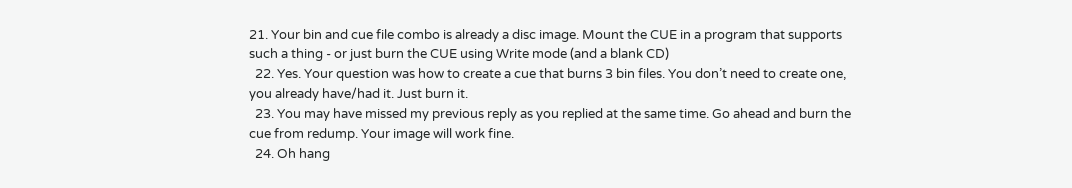21. Your bin and cue file combo is already a disc image. Mount the CUE in a program that supports such a thing - or just burn the CUE using Write mode (and a blank CD)
  22. Yes. Your question was how to create a cue that burns 3 bin files. You don’t need to create one, you already have/had it. Just burn it.
  23. You may have missed my previous reply as you replied at the same time. Go ahead and burn the cue from redump. Your image will work fine.
  24. Oh hang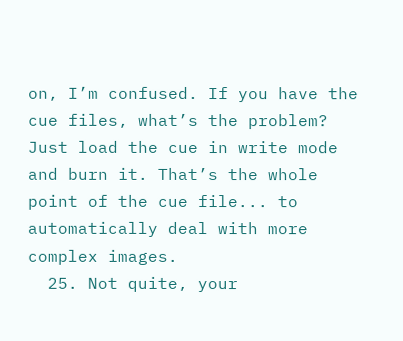on, I’m confused. If you have the cue files, what’s the problem? Just load the cue in write mode and burn it. That’s the whole point of the cue file... to automatically deal with more complex images.
  25. Not quite, your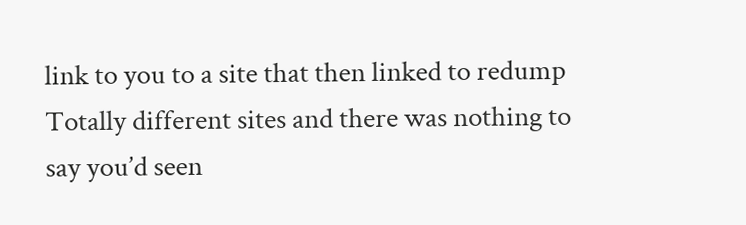link to you to a site that then linked to redump Totally different sites and there was nothing to say you’d seen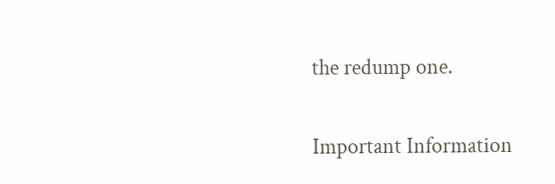the redump one.

Important Information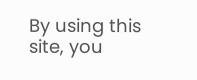By using this site, you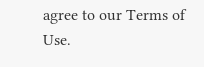agree to our Terms of Use.